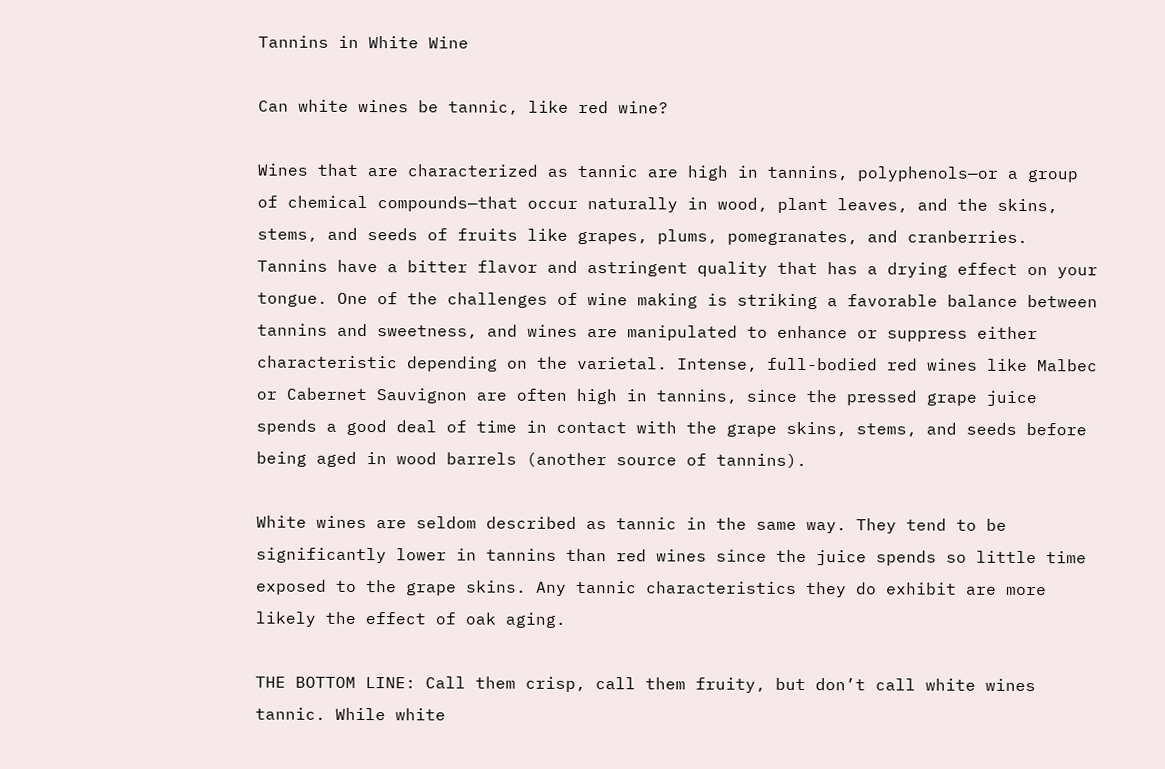Tannins in White Wine

Can white wines be tannic, like red wine?

Wines that are characterized as tannic are high in tannins, polyphenols—or a group of chemical compounds—that occur naturally in wood, plant leaves, and the skins, stems, and seeds of fruits like grapes, plums, pomegranates, and cranberries. Tannins have a bitter flavor and astringent quality that has a drying effect on your tongue. One of the challenges of wine making is striking a favorable balance between tannins and sweetness, and wines are manipulated to enhance or suppress either characteristic depending on the varietal. Intense, full-bodied red wines like Malbec or Cabernet Sauvignon are often high in tannins, since the pressed grape juice spends a good deal of time in contact with the grape skins, stems, and seeds before being aged in wood barrels (another source of tannins).

White wines are seldom described as tannic in the same way. They tend to be significantly lower in tannins than red wines since the juice spends so little time exposed to the grape skins. Any tannic characteristics they do exhibit are more likely the effect of oak aging.

THE BOTTOM LINE: Call them crisp, call them fruity, but don’t call white wines tannic. While white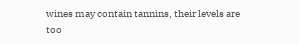wines may contain tannins, their levels are too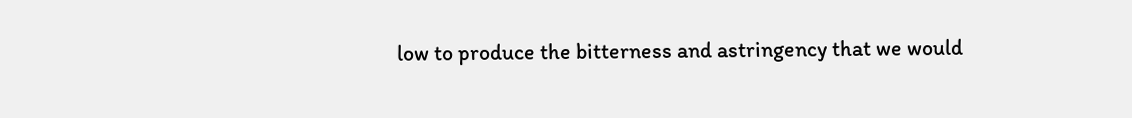low to produce the bitterness and astringency that we would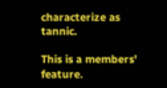characterize as tannic.

This is a members' feature.